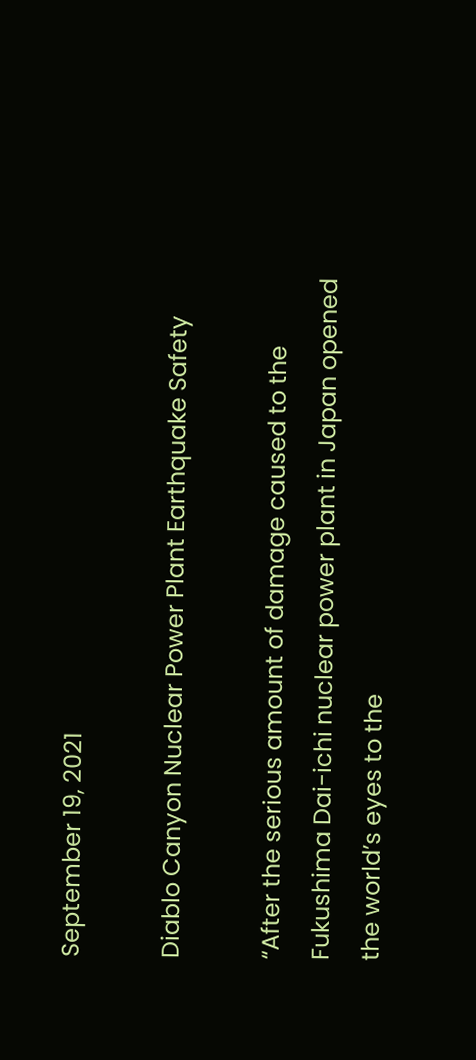September 19, 2021

Diablo Canyon Nuclear Power Plant Earthquake Safety

“After the serious amount of damage caused to the Fukushima Dai-ichi nuclear power plant in Japan opened the world’s eyes to the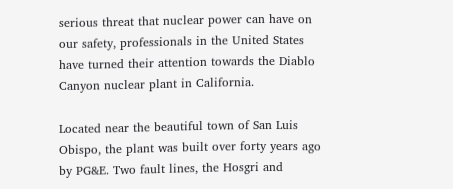serious threat that nuclear power can have on our safety, professionals in the United States have turned their attention towards the Diablo Canyon nuclear plant in California.

Located near the beautiful town of San Luis Obispo, the plant was built over forty years ago by PG&E. Two fault lines, the Hosgri and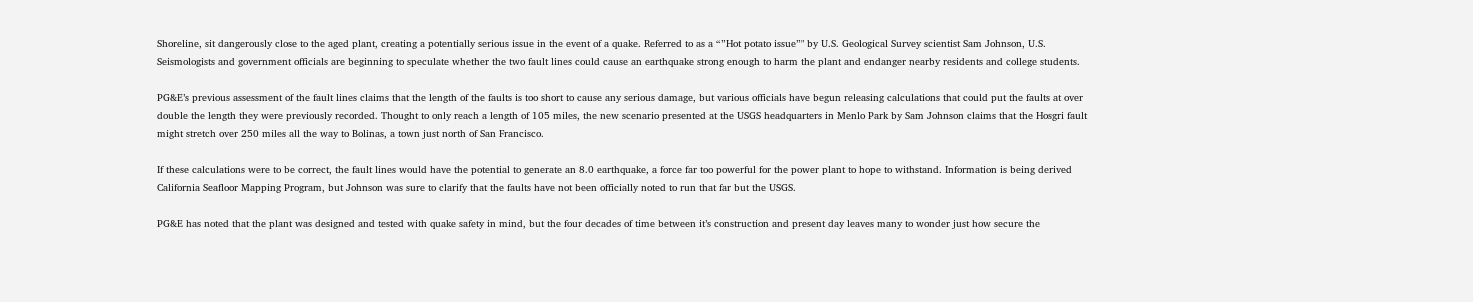Shoreline, sit dangerously close to the aged plant, creating a potentially serious issue in the event of a quake. Referred to as a “”Hot potato issue”" by U.S. Geological Survey scientist Sam Johnson, U.S. Seismologists and government officials are beginning to speculate whether the two fault lines could cause an earthquake strong enough to harm the plant and endanger nearby residents and college students.

PG&E’s previous assessment of the fault lines claims that the length of the faults is too short to cause any serious damage, but various officials have begun releasing calculations that could put the faults at over double the length they were previously recorded. Thought to only reach a length of 105 miles, the new scenario presented at the USGS headquarters in Menlo Park by Sam Johnson claims that the Hosgri fault might stretch over 250 miles all the way to Bolinas, a town just north of San Francisco.

If these calculations were to be correct, the fault lines would have the potential to generate an 8.0 earthquake, a force far too powerful for the power plant to hope to withstand. Information is being derived California Seafloor Mapping Program, but Johnson was sure to clarify that the faults have not been officially noted to run that far but the USGS.

PG&E has noted that the plant was designed and tested with quake safety in mind, but the four decades of time between it’s construction and present day leaves many to wonder just how secure the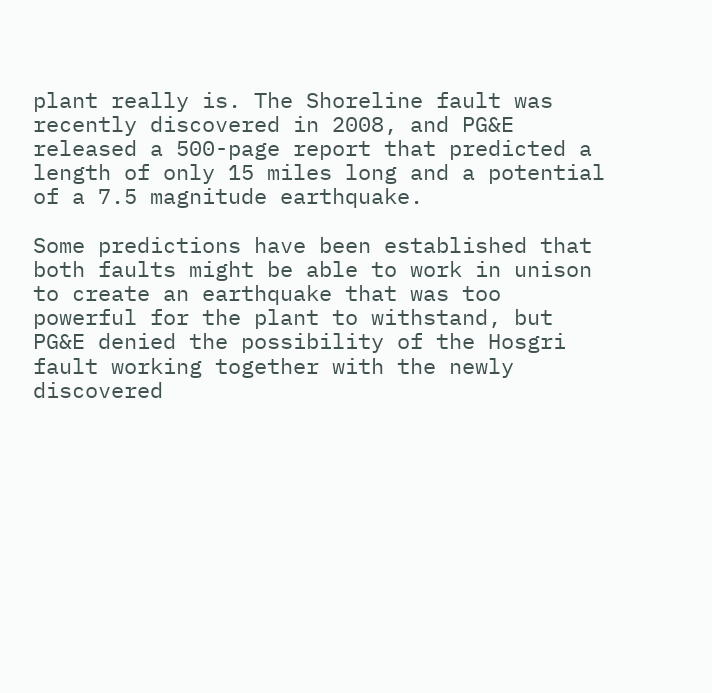plant really is. The Shoreline fault was recently discovered in 2008, and PG&E released a 500-page report that predicted a length of only 15 miles long and a potential of a 7.5 magnitude earthquake.

Some predictions have been established that both faults might be able to work in unison to create an earthquake that was too powerful for the plant to withstand, but PG&E denied the possibility of the Hosgri fault working together with the newly discovered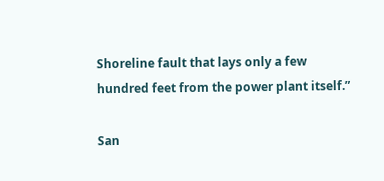Shoreline fault that lays only a few hundred feet from the power plant itself.”

San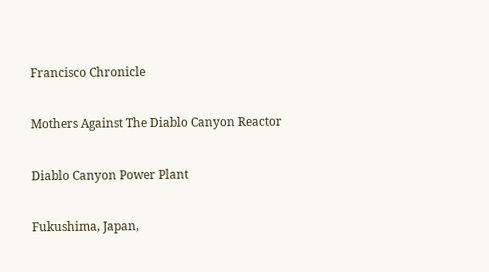Francisco Chronicle

Mothers Against The Diablo Canyon Reactor

Diablo Canyon Power Plant

Fukushima, Japan,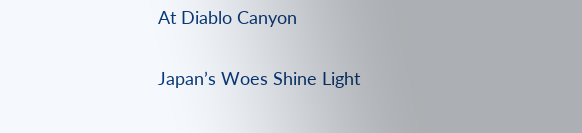At Diablo Canyon

Japan’s Woes Shine Light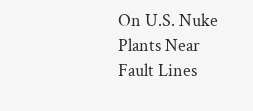On U.S. Nuke Plants Near Fault Lines